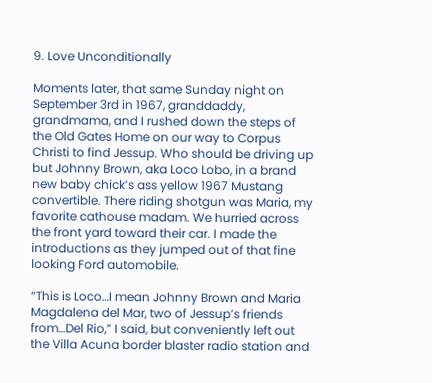9. Love Unconditionally

Moments later, that same Sunday night on September 3rd in 1967, granddaddy, grandmama, and I rushed down the steps of the Old Gates Home on our way to Corpus Christi to find Jessup. Who should be driving up but Johnny Brown, aka Loco Lobo, in a brand new baby chick’s ass yellow 1967 Mustang convertible. There riding shotgun was Maria, my favorite cathouse madam. We hurried across the front yard toward their car. I made the introductions as they jumped out of that fine looking Ford automobile.

“This is Loco…I mean Johnny Brown and Maria Magdalena del Mar, two of Jessup’s friends from…Del Rio,” I said, but conveniently left out the Villa Acuna border blaster radio station and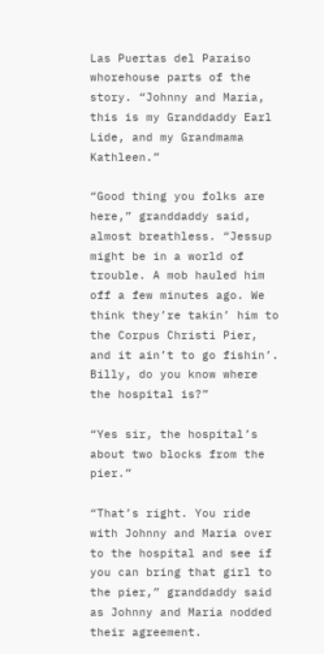Las Puertas del Paraiso whorehouse parts of the story. “Johnny and Maria, this is my Granddaddy Earl Lide, and my Grandmama Kathleen.”

“Good thing you folks are here,” granddaddy said, almost breathless. “Jessup might be in a world of trouble. A mob hauled him off a few minutes ago. We think they’re takin’ him to the Corpus Christi Pier, and it ain’t to go fishin’. Billy, do you know where the hospital is?”

“Yes sir, the hospital’s about two blocks from the pier.”

“That’s right. You ride with Johnny and Maria over to the hospital and see if you can bring that girl to the pier,” granddaddy said as Johnny and Maria nodded their agreement.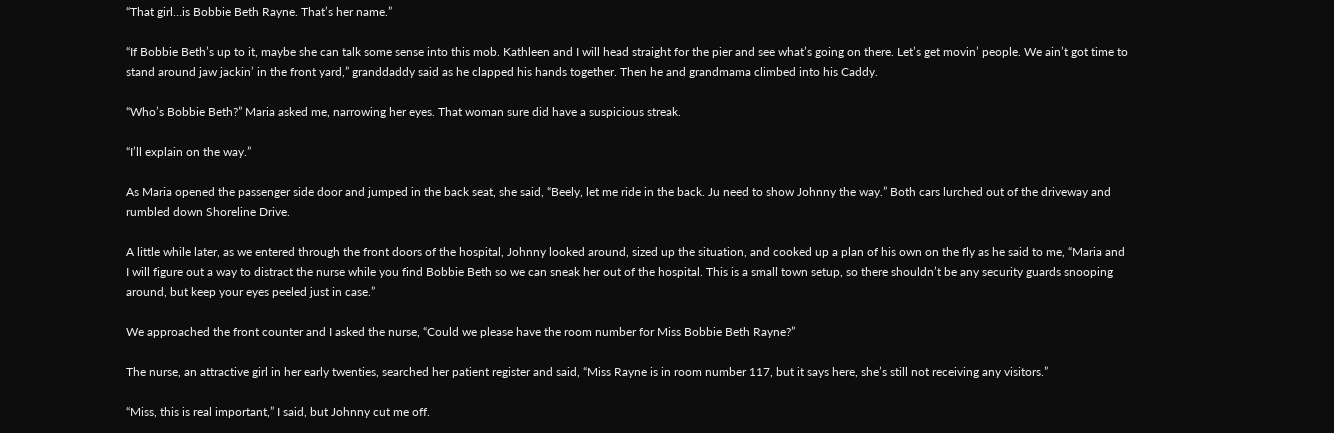“That girl…is Bobbie Beth Rayne. That’s her name.”

“If Bobbie Beth’s up to it, maybe she can talk some sense into this mob. Kathleen and I will head straight for the pier and see what’s going on there. Let’s get movin’ people. We ain’t got time to stand around jaw jackin’ in the front yard,” granddaddy said as he clapped his hands together. Then he and grandmama climbed into his Caddy.

“Who’s Bobbie Beth?” Maria asked me, narrowing her eyes. That woman sure did have a suspicious streak.

“I’ll explain on the way.”

As Maria opened the passenger side door and jumped in the back seat, she said, “Beely, let me ride in the back. Ju need to show Johnny the way.” Both cars lurched out of the driveway and rumbled down Shoreline Drive.

A little while later, as we entered through the front doors of the hospital, Johnny looked around, sized up the situation, and cooked up a plan of his own on the fly as he said to me, “Maria and I will figure out a way to distract the nurse while you find Bobbie Beth so we can sneak her out of the hospital. This is a small town setup, so there shouldn’t be any security guards snooping around, but keep your eyes peeled just in case.”

We approached the front counter and I asked the nurse, “Could we please have the room number for Miss Bobbie Beth Rayne?”

The nurse, an attractive girl in her early twenties, searched her patient register and said, “Miss Rayne is in room number 117, but it says here, she’s still not receiving any visitors.”

“Miss, this is real important,” I said, but Johnny cut me off.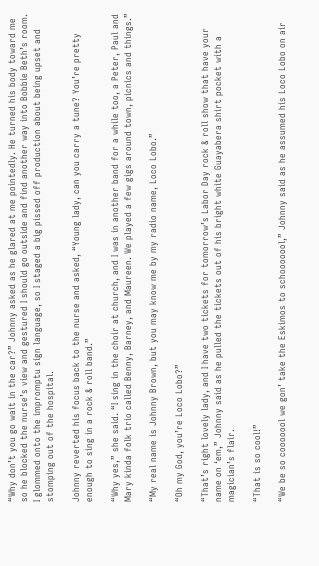“Why don’t you go wait in the car?” Johnny asked as he glared at me pointedly. He turned his body toward me so he blocked the nurse’s view and gestured I should go outside and find another way into Bobbie Beth’s room. I glommed onto the impromptu sign language, so I staged a big pissed off production about being upset and stomping out of the hospital.

Johnny reverted his focus back to the nurse and asked, “Young lady, can you carry a tune? You’re pretty enough to sing in a rock & roll band.”

“Why yes,” she said. “I sing in the choir at church, and I was in another band for a while too, a Peter, Paul and Mary kinda folk trio called Benny, Barney, and Maureen. We played a few gigs around town, picnics and things.”

“My real name is Johnny Brown, but you may know me by my radio name, Loco Lobo.”

“Oh my God, you’re Loco Lobo?”

“That’s right lovely lady, and I have two tickets for tomorrow’s Labor Day rock & roll show that have your name on ‘em,” Johnny said as he pulled the tickets out of his bright white Guayabera shirt pocket with a magician’s flair.

“That is so cool!”

“We be so cooooool we gon’ take the Eskimos to schooooool,” Johnny said as he assumed his Loco Lobo on air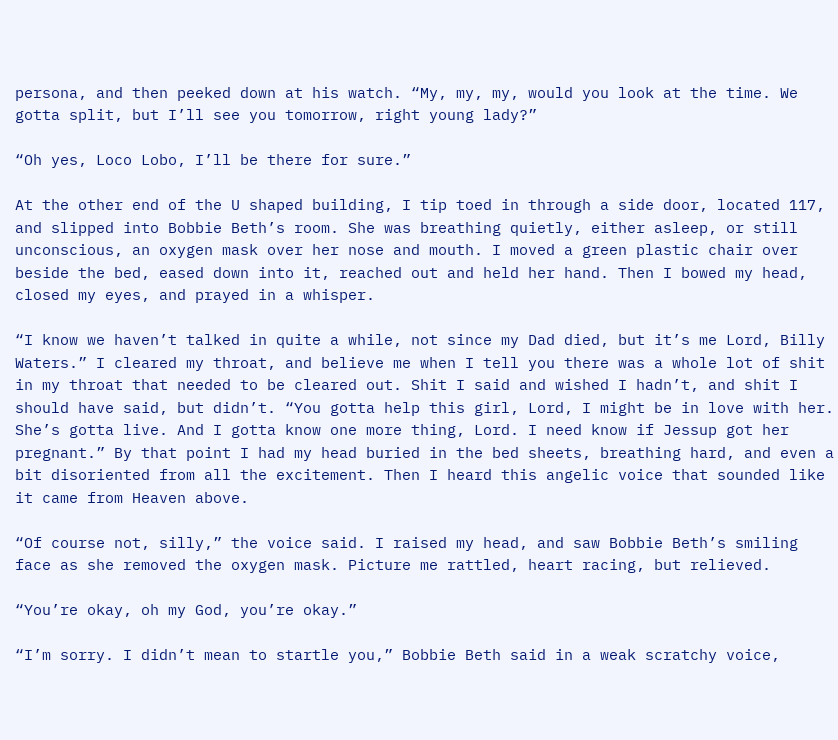persona, and then peeked down at his watch. “My, my, my, would you look at the time. We gotta split, but I’ll see you tomorrow, right young lady?”

“Oh yes, Loco Lobo, I’ll be there for sure.”

At the other end of the U shaped building, I tip toed in through a side door, located 117, and slipped into Bobbie Beth’s room. She was breathing quietly, either asleep, or still unconscious, an oxygen mask over her nose and mouth. I moved a green plastic chair over beside the bed, eased down into it, reached out and held her hand. Then I bowed my head, closed my eyes, and prayed in a whisper.

“I know we haven’t talked in quite a while, not since my Dad died, but it’s me Lord, Billy Waters.” I cleared my throat, and believe me when I tell you there was a whole lot of shit in my throat that needed to be cleared out. Shit I said and wished I hadn’t, and shit I should have said, but didn’t. “You gotta help this girl, Lord, I might be in love with her. She’s gotta live. And I gotta know one more thing, Lord. I need know if Jessup got her pregnant.” By that point I had my head buried in the bed sheets, breathing hard, and even a bit disoriented from all the excitement. Then I heard this angelic voice that sounded like it came from Heaven above.

“Of course not, silly,” the voice said. I raised my head, and saw Bobbie Beth’s smiling face as she removed the oxygen mask. Picture me rattled, heart racing, but relieved.

“You’re okay, oh my God, you’re okay.”

“I’m sorry. I didn’t mean to startle you,” Bobbie Beth said in a weak scratchy voice,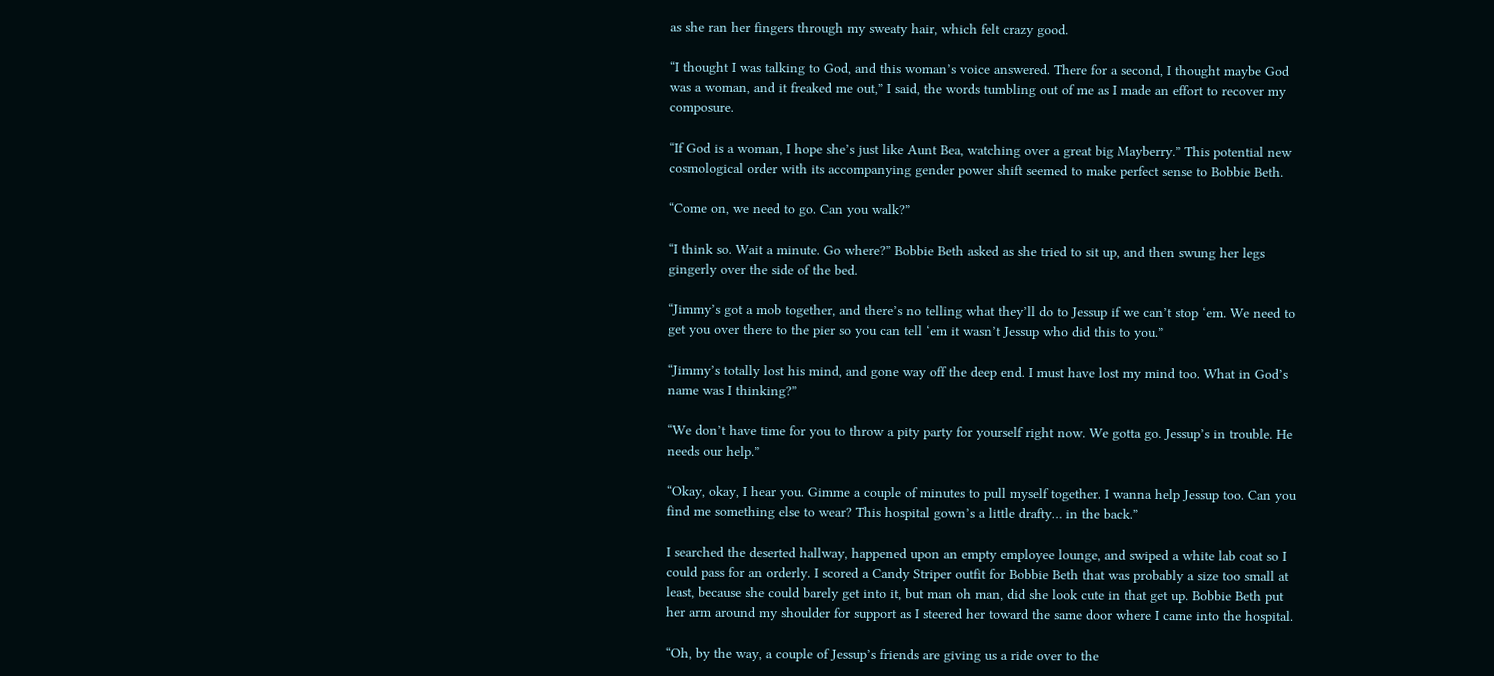as she ran her fingers through my sweaty hair, which felt crazy good.

“I thought I was talking to God, and this woman’s voice answered. There for a second, I thought maybe God was a woman, and it freaked me out,” I said, the words tumbling out of me as I made an effort to recover my composure.

“If God is a woman, I hope she’s just like Aunt Bea, watching over a great big Mayberry.” This potential new cosmological order with its accompanying gender power shift seemed to make perfect sense to Bobbie Beth.

“Come on, we need to go. Can you walk?”

“I think so. Wait a minute. Go where?” Bobbie Beth asked as she tried to sit up, and then swung her legs gingerly over the side of the bed.

“Jimmy’s got a mob together, and there’s no telling what they’ll do to Jessup if we can’t stop ‘em. We need to get you over there to the pier so you can tell ‘em it wasn’t Jessup who did this to you.”

“Jimmy’s totally lost his mind, and gone way off the deep end. I must have lost my mind too. What in God’s name was I thinking?”

“We don’t have time for you to throw a pity party for yourself right now. We gotta go. Jessup’s in trouble. He needs our help.”

“Okay, okay, I hear you. Gimme a couple of minutes to pull myself together. I wanna help Jessup too. Can you find me something else to wear? This hospital gown’s a little drafty… in the back.”

I searched the deserted hallway, happened upon an empty employee lounge, and swiped a white lab coat so I could pass for an orderly. I scored a Candy Striper outfit for Bobbie Beth that was probably a size too small at least, because she could barely get into it, but man oh man, did she look cute in that get up. Bobbie Beth put her arm around my shoulder for support as I steered her toward the same door where I came into the hospital.

“Oh, by the way, a couple of Jessup’s friends are giving us a ride over to the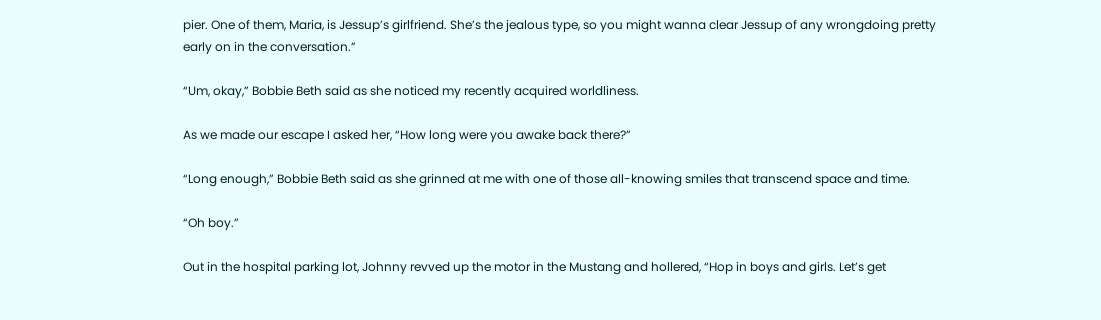pier. One of them, Maria, is Jessup’s girlfriend. She’s the jealous type, so you might wanna clear Jessup of any wrongdoing pretty early on in the conversation.”

“Um, okay,” Bobbie Beth said as she noticed my recently acquired worldliness.

As we made our escape I asked her, “How long were you awake back there?”

“Long enough,” Bobbie Beth said as she grinned at me with one of those all-knowing smiles that transcend space and time.

“Oh boy.”

Out in the hospital parking lot, Johnny revved up the motor in the Mustang and hollered, “Hop in boys and girls. Let’s get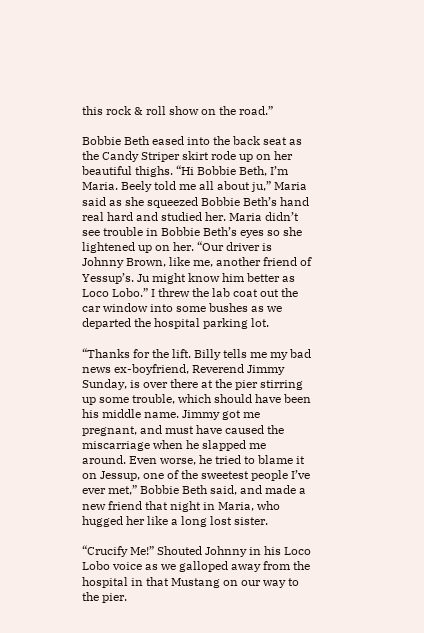this rock & roll show on the road.”

Bobbie Beth eased into the back seat as the Candy Striper skirt rode up on her beautiful thighs. “Hi Bobbie Beth, I’m Maria. Beely told me all about ju,” Maria said as she squeezed Bobbie Beth’s hand real hard and studied her. Maria didn’t see trouble in Bobbie Beth’s eyes so she lightened up on her. “Our driver is Johnny Brown, like me, another friend of Yessup’s. Ju might know him better as Loco Lobo.” I threw the lab coat out the car window into some bushes as we departed the hospital parking lot.

“Thanks for the lift. Billy tells me my bad news ex-boyfriend, Reverend Jimmy Sunday, is over there at the pier stirring up some trouble, which should have been his middle name. Jimmy got me pregnant, and must have caused the miscarriage when he slapped me around. Even worse, he tried to blame it on Jessup, one of the sweetest people I’ve ever met,” Bobbie Beth said, and made a new friend that night in Maria, who hugged her like a long lost sister.

“Crucify Me!” Shouted Johnny in his Loco Lobo voice as we galloped away from the hospital in that Mustang on our way to the pier.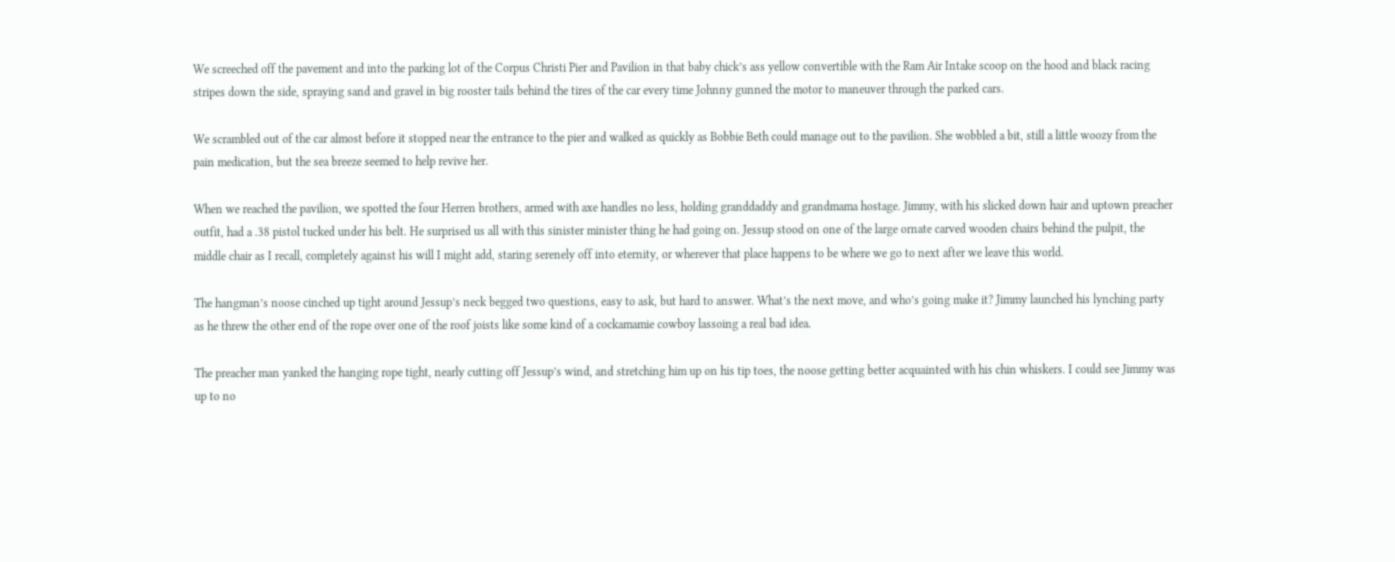We screeched off the pavement and into the parking lot of the Corpus Christi Pier and Pavilion in that baby chick’s ass yellow convertible with the Ram Air Intake scoop on the hood and black racing stripes down the side, spraying sand and gravel in big rooster tails behind the tires of the car every time Johnny gunned the motor to maneuver through the parked cars.

We scrambled out of the car almost before it stopped near the entrance to the pier and walked as quickly as Bobbie Beth could manage out to the pavilion. She wobbled a bit, still a little woozy from the pain medication, but the sea breeze seemed to help revive her.

When we reached the pavilion, we spotted the four Herren brothers, armed with axe handles no less, holding granddaddy and grandmama hostage. Jimmy, with his slicked down hair and uptown preacher outfit, had a .38 pistol tucked under his belt. He surprised us all with this sinister minister thing he had going on. Jessup stood on one of the large ornate carved wooden chairs behind the pulpit, the middle chair as I recall, completely against his will I might add, staring serenely off into eternity, or wherever that place happens to be where we go to next after we leave this world.

The hangman’s noose cinched up tight around Jessup’s neck begged two questions, easy to ask, but hard to answer. What’s the next move, and who’s going make it? Jimmy launched his lynching party as he threw the other end of the rope over one of the roof joists like some kind of a cockamamie cowboy lassoing a real bad idea.

The preacher man yanked the hanging rope tight, nearly cutting off Jessup’s wind, and stretching him up on his tip toes, the noose getting better acquainted with his chin whiskers. I could see Jimmy was up to no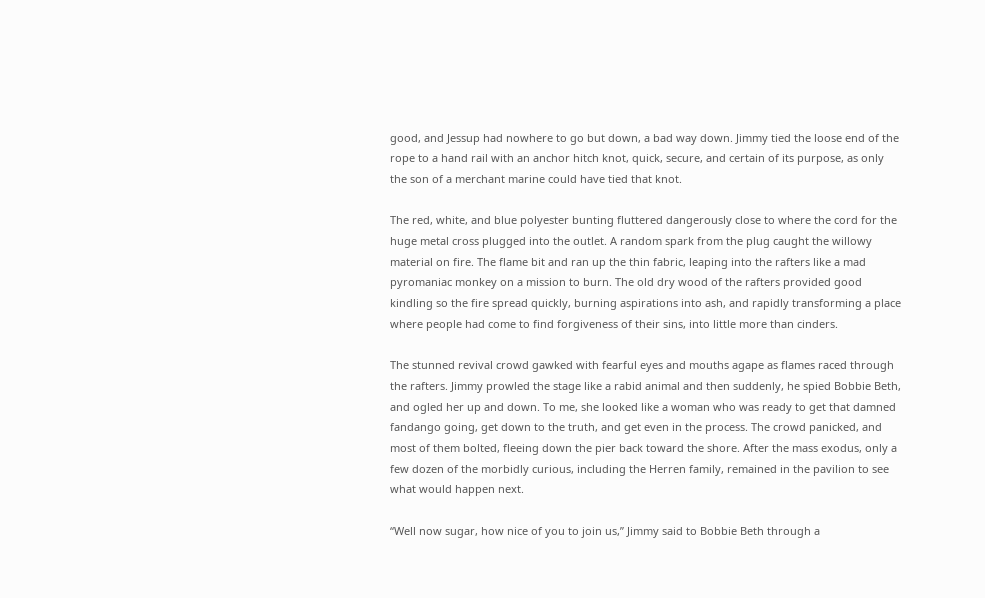good, and Jessup had nowhere to go but down, a bad way down. Jimmy tied the loose end of the rope to a hand rail with an anchor hitch knot, quick, secure, and certain of its purpose, as only the son of a merchant marine could have tied that knot.

The red, white, and blue polyester bunting fluttered dangerously close to where the cord for the huge metal cross plugged into the outlet. A random spark from the plug caught the willowy material on fire. The flame bit and ran up the thin fabric, leaping into the rafters like a mad pyromaniac monkey on a mission to burn. The old dry wood of the rafters provided good kindling so the fire spread quickly, burning aspirations into ash, and rapidly transforming a place where people had come to find forgiveness of their sins, into little more than cinders.

The stunned revival crowd gawked with fearful eyes and mouths agape as flames raced through the rafters. Jimmy prowled the stage like a rabid animal and then suddenly, he spied Bobbie Beth, and ogled her up and down. To me, she looked like a woman who was ready to get that damned fandango going, get down to the truth, and get even in the process. The crowd panicked, and most of them bolted, fleeing down the pier back toward the shore. After the mass exodus, only a few dozen of the morbidly curious, including the Herren family, remained in the pavilion to see what would happen next.

“Well now sugar, how nice of you to join us,” Jimmy said to Bobbie Beth through a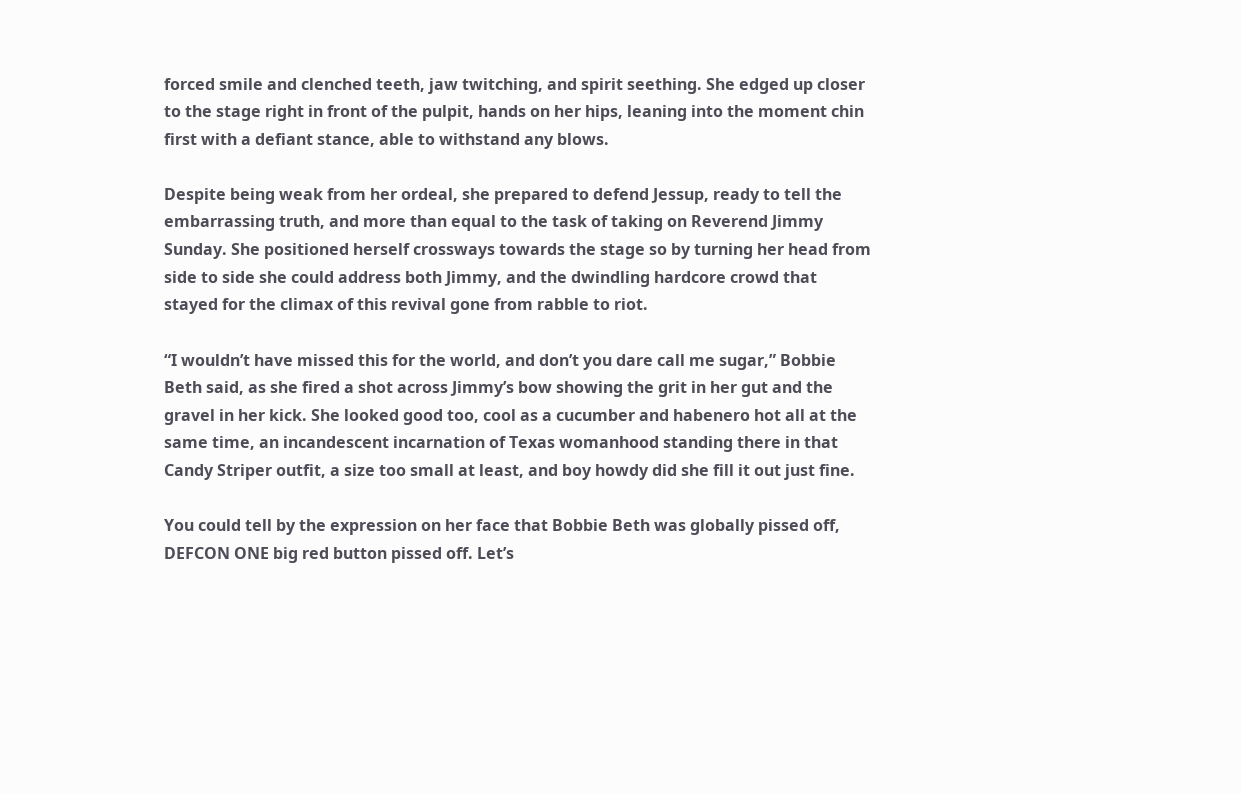forced smile and clenched teeth, jaw twitching, and spirit seething. She edged up closer to the stage right in front of the pulpit, hands on her hips, leaning into the moment chin first with a defiant stance, able to withstand any blows.

Despite being weak from her ordeal, she prepared to defend Jessup, ready to tell the embarrassing truth, and more than equal to the task of taking on Reverend Jimmy Sunday. She positioned herself crossways towards the stage so by turning her head from side to side she could address both Jimmy, and the dwindling hardcore crowd that stayed for the climax of this revival gone from rabble to riot.

“I wouldn’t have missed this for the world, and don’t you dare call me sugar,” Bobbie Beth said, as she fired a shot across Jimmy’s bow showing the grit in her gut and the gravel in her kick. She looked good too, cool as a cucumber and habenero hot all at the same time, an incandescent incarnation of Texas womanhood standing there in that Candy Striper outfit, a size too small at least, and boy howdy did she fill it out just fine.

You could tell by the expression on her face that Bobbie Beth was globally pissed off, DEFCON ONE big red button pissed off. Let’s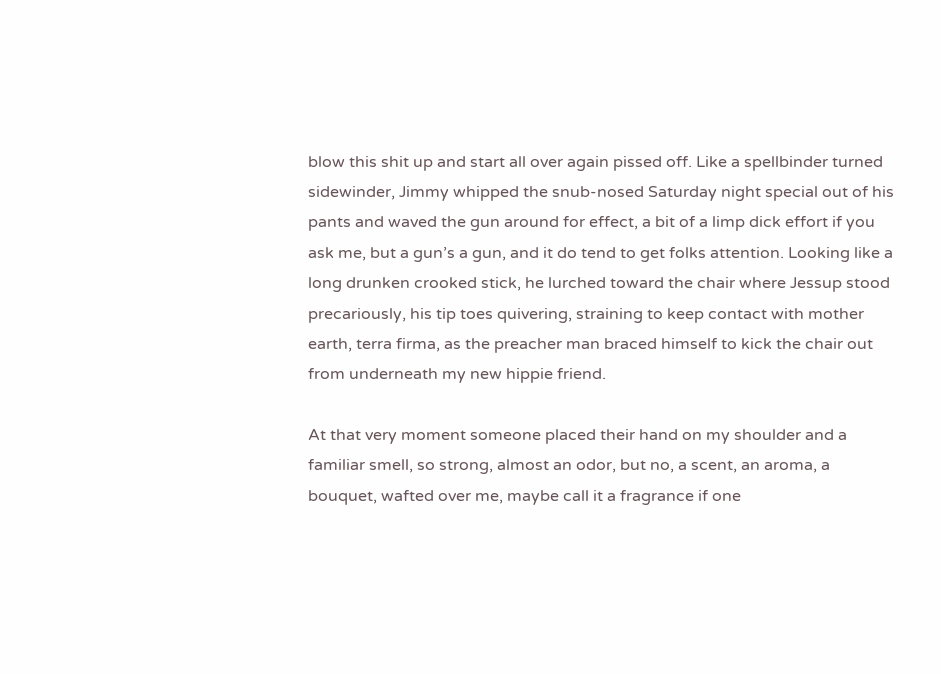blow this shit up and start all over again pissed off. Like a spellbinder turned sidewinder, Jimmy whipped the snub-nosed Saturday night special out of his pants and waved the gun around for effect, a bit of a limp dick effort if you ask me, but a gun’s a gun, and it do tend to get folks attention. Looking like a long drunken crooked stick, he lurched toward the chair where Jessup stood precariously, his tip toes quivering, straining to keep contact with mother earth, terra firma, as the preacher man braced himself to kick the chair out from underneath my new hippie friend.

At that very moment someone placed their hand on my shoulder and a familiar smell, so strong, almost an odor, but no, a scent, an aroma, a bouquet, wafted over me, maybe call it a fragrance if one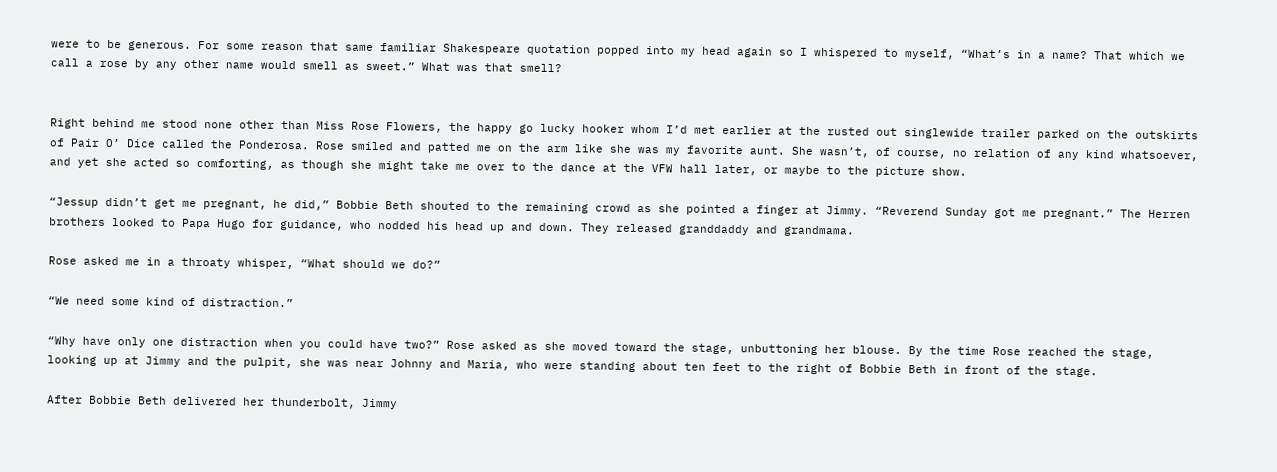were to be generous. For some reason that same familiar Shakespeare quotation popped into my head again so I whispered to myself, “What’s in a name? That which we call a rose by any other name would smell as sweet.” What was that smell?


Right behind me stood none other than Miss Rose Flowers, the happy go lucky hooker whom I’d met earlier at the rusted out singlewide trailer parked on the outskirts of Pair O’ Dice called the Ponderosa. Rose smiled and patted me on the arm like she was my favorite aunt. She wasn’t, of course, no relation of any kind whatsoever, and yet she acted so comforting, as though she might take me over to the dance at the VFW hall later, or maybe to the picture show.

“Jessup didn’t get me pregnant, he did,” Bobbie Beth shouted to the remaining crowd as she pointed a finger at Jimmy. “Reverend Sunday got me pregnant.” The Herren brothers looked to Papa Hugo for guidance, who nodded his head up and down. They released granddaddy and grandmama.

Rose asked me in a throaty whisper, “What should we do?”

“We need some kind of distraction.”

“Why have only one distraction when you could have two?” Rose asked as she moved toward the stage, unbuttoning her blouse. By the time Rose reached the stage, looking up at Jimmy and the pulpit, she was near Johnny and Maria, who were standing about ten feet to the right of Bobbie Beth in front of the stage.

After Bobbie Beth delivered her thunderbolt, Jimmy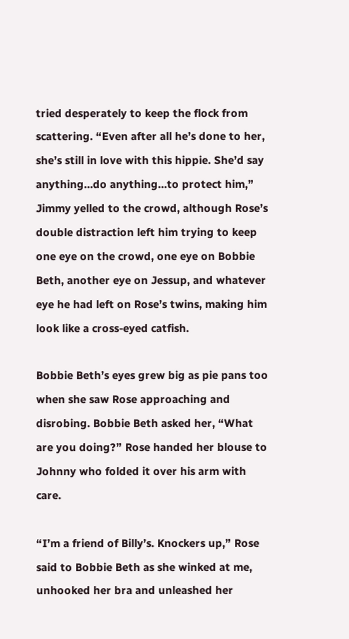tried desperately to keep the flock from scattering. “Even after all he’s done to her, she’s still in love with this hippie. She’d say anything…do anything…to protect him,” Jimmy yelled to the crowd, although Rose’s double distraction left him trying to keep one eye on the crowd, one eye on Bobbie Beth, another eye on Jessup, and whatever eye he had left on Rose’s twins, making him look like a cross-eyed catfish.

Bobbie Beth’s eyes grew big as pie pans too when she saw Rose approaching and disrobing. Bobbie Beth asked her, “What are you doing?” Rose handed her blouse to Johnny who folded it over his arm with care.

“I’m a friend of Billy’s. Knockers up,” Rose said to Bobbie Beth as she winked at me, unhooked her bra and unleashed her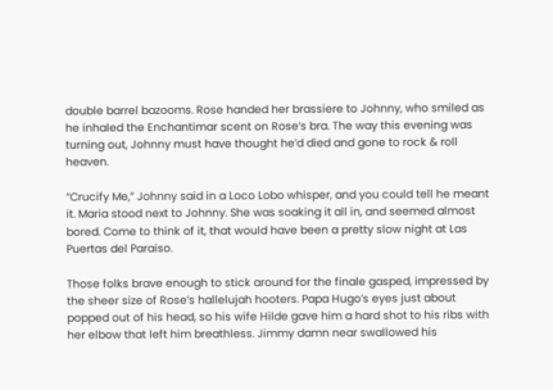double barrel bazooms. Rose handed her brassiere to Johnny, who smiled as he inhaled the Enchantimar scent on Rose’s bra. The way this evening was turning out, Johnny must have thought he’d died and gone to rock & roll heaven.

“Crucify Me,” Johnny said in a Loco Lobo whisper, and you could tell he meant it. Maria stood next to Johnny. She was soaking it all in, and seemed almost bored. Come to think of it, that would have been a pretty slow night at Las Puertas del Paraiso.

Those folks brave enough to stick around for the finale gasped, impressed by the sheer size of Rose’s hallelujah hooters. Papa Hugo’s eyes just about popped out of his head, so his wife Hilde gave him a hard shot to his ribs with her elbow that left him breathless. Jimmy damn near swallowed his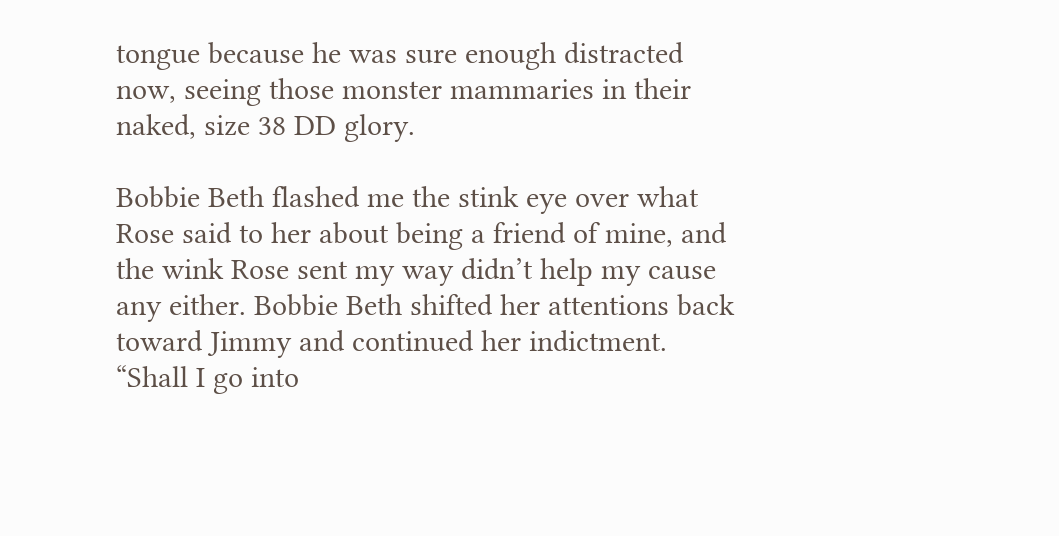tongue because he was sure enough distracted now, seeing those monster mammaries in their naked, size 38 DD glory.

Bobbie Beth flashed me the stink eye over what Rose said to her about being a friend of mine, and the wink Rose sent my way didn’t help my cause any either. Bobbie Beth shifted her attentions back toward Jimmy and continued her indictment. “Shall I go into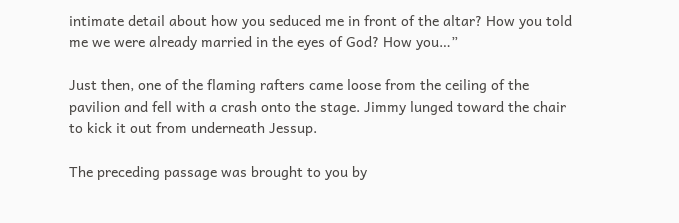intimate detail about how you seduced me in front of the altar? How you told me we were already married in the eyes of God? How you…”

Just then, one of the flaming rafters came loose from the ceiling of the pavilion and fell with a crash onto the stage. Jimmy lunged toward the chair to kick it out from underneath Jessup.

The preceding passage was brought to you by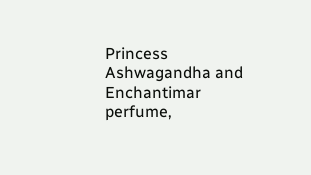Princess Ashwagandha and Enchantimar perfume,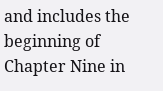and includes the beginning of Chapter Nine in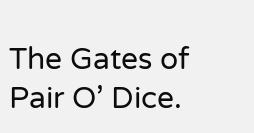The Gates of Pair O’ Dice.